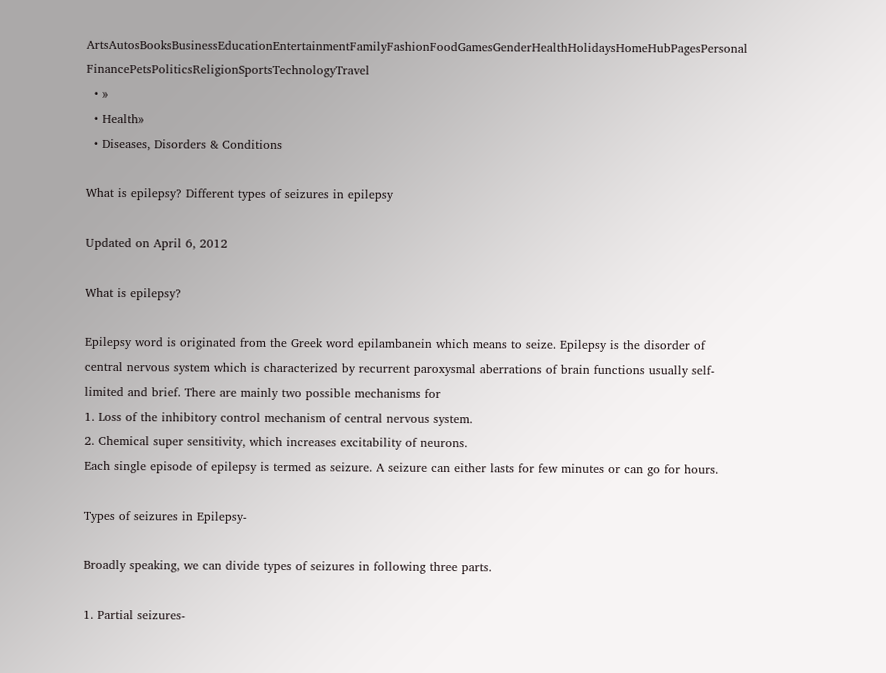ArtsAutosBooksBusinessEducationEntertainmentFamilyFashionFoodGamesGenderHealthHolidaysHomeHubPagesPersonal FinancePetsPoliticsReligionSportsTechnologyTravel
  • »
  • Health»
  • Diseases, Disorders & Conditions

What is epilepsy? Different types of seizures in epilepsy

Updated on April 6, 2012

What is epilepsy?

Epilepsy word is originated from the Greek word epilambanein which means to seize. Epilepsy is the disorder of central nervous system which is characterized by recurrent paroxysmal aberrations of brain functions usually self-limited and brief. There are mainly two possible mechanisms for
1. Loss of the inhibitory control mechanism of central nervous system.
2. Chemical super sensitivity, which increases excitability of neurons.
Each single episode of epilepsy is termed as seizure. A seizure can either lasts for few minutes or can go for hours.

Types of seizures in Epilepsy-

Broadly speaking, we can divide types of seizures in following three parts.

1. Partial seizures-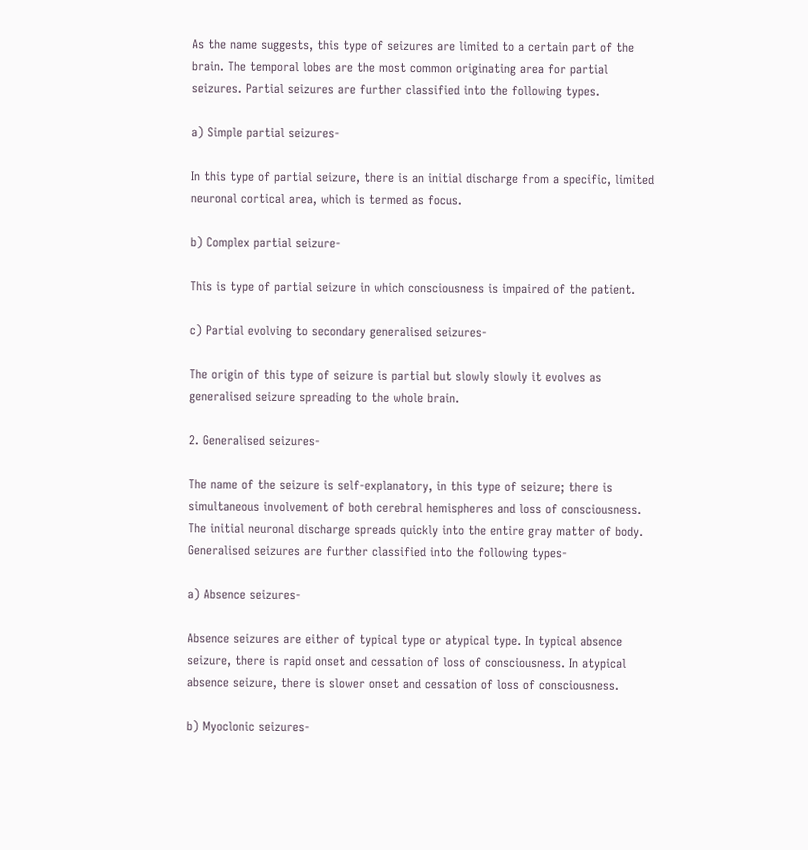As the name suggests, this type of seizures are limited to a certain part of the brain. The temporal lobes are the most common originating area for partial seizures. Partial seizures are further classified into the following types.

a) Simple partial seizures-

In this type of partial seizure, there is an initial discharge from a specific, limited neuronal cortical area, which is termed as focus.

b) Complex partial seizure-

This is type of partial seizure in which consciousness is impaired of the patient.

c) Partial evolving to secondary generalised seizures-

The origin of this type of seizure is partial but slowly slowly it evolves as generalised seizure spreading to the whole brain.

2. Generalised seizures-

The name of the seizure is self-explanatory, in this type of seizure; there is simultaneous involvement of both cerebral hemispheres and loss of consciousness. The initial neuronal discharge spreads quickly into the entire gray matter of body. Generalised seizures are further classified into the following types-

a) Absence seizures-

Absence seizures are either of typical type or atypical type. In typical absence seizure, there is rapid onset and cessation of loss of consciousness. In atypical absence seizure, there is slower onset and cessation of loss of consciousness.

b) Myoclonic seizures-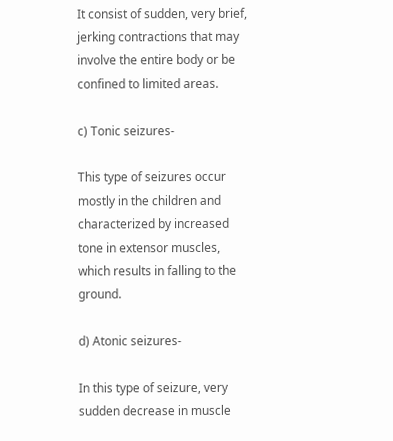It consist of sudden, very brief, jerking contractions that may involve the entire body or be confined to limited areas.

c) Tonic seizures-

This type of seizures occur mostly in the children and characterized by increased tone in extensor muscles, which results in falling to the ground.

d) Atonic seizures-

In this type of seizure, very sudden decrease in muscle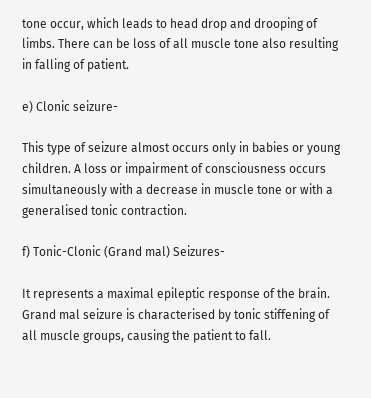tone occur, which leads to head drop and drooping of limbs. There can be loss of all muscle tone also resulting in falling of patient.

e) Clonic seizure-

This type of seizure almost occurs only in babies or young children. A loss or impairment of consciousness occurs simultaneously with a decrease in muscle tone or with a generalised tonic contraction.

f) Tonic-Clonic (Grand mal) Seizures-

It represents a maximal epileptic response of the brain. Grand mal seizure is characterised by tonic stiffening of all muscle groups, causing the patient to fall.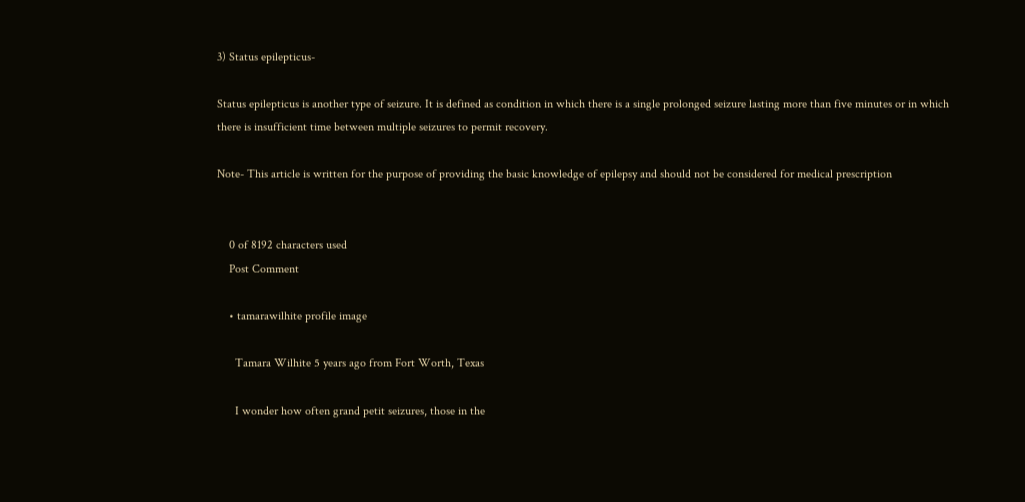3) Status epilepticus-

Status epilepticus is another type of seizure. It is defined as condition in which there is a single prolonged seizure lasting more than five minutes or in which there is insufficient time between multiple seizures to permit recovery.

Note- This article is written for the purpose of providing the basic knowledge of epilepsy and should not be considered for medical prescription


    0 of 8192 characters used
    Post Comment

    • tamarawilhite profile image

      Tamara Wilhite 5 years ago from Fort Worth, Texas

      I wonder how often grand petit seizures, those in the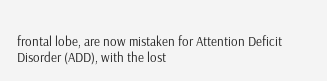frontal lobe, are now mistaken for Attention Deficit Disorder (ADD), with the lost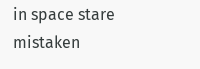in space stare mistaken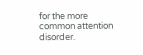for the more common attention disorder.